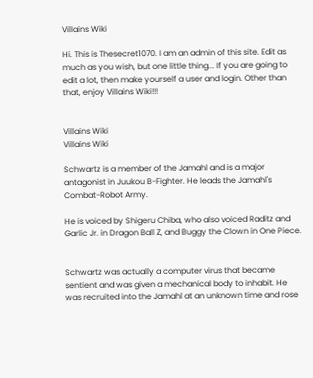Villains Wiki

Hi. This is Thesecret1070. I am an admin of this site. Edit as much as you wish, but one little thing... If you are going to edit a lot, then make yourself a user and login. Other than that, enjoy Villains Wiki!!!


Villains Wiki
Villains Wiki

Schwartz is a member of the Jamahl and is a major antagonist in Juukou B-Fighter. He leads the Jamahl's Combat-Robot Army.

He is voiced by Shigeru Chiba, who also voiced Raditz and Garlic Jr. in Dragon Ball Z, and Buggy the Clown in One Piece.


Schwartz was actually a computer virus that became sentient and was given a mechanical body to inhabit. He was recruited into the Jamahl at an unknown time and rose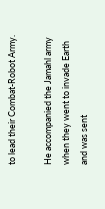to lead their Combat-Robot Army.

He accompanied the Jamahl army when they went to invade Earth and was sent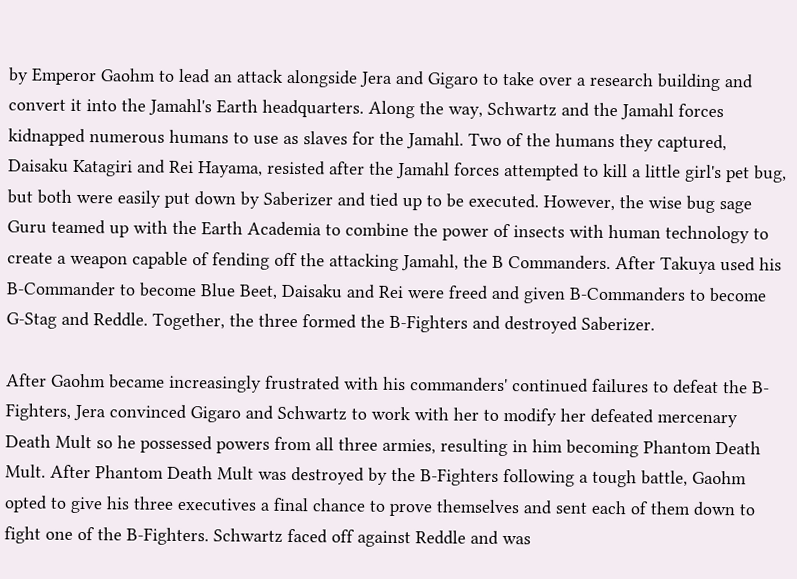by Emperor Gaohm to lead an attack alongside Jera and Gigaro to take over a research building and convert it into the Jamahl's Earth headquarters. Along the way, Schwartz and the Jamahl forces kidnapped numerous humans to use as slaves for the Jamahl. Two of the humans they captured, Daisaku Katagiri and Rei Hayama, resisted after the Jamahl forces attempted to kill a little girl's pet bug, but both were easily put down by Saberizer and tied up to be executed. However, the wise bug sage Guru teamed up with the Earth Academia to combine the power of insects with human technology to create a weapon capable of fending off the attacking Jamahl, the B Commanders. After Takuya used his B-Commander to become Blue Beet, Daisaku and Rei were freed and given B-Commanders to become G-Stag and Reddle. Together, the three formed the B-Fighters and destroyed Saberizer.

After Gaohm became increasingly frustrated with his commanders' continued failures to defeat the B-Fighters, Jera convinced Gigaro and Schwartz to work with her to modify her defeated mercenary Death Mult so he possessed powers from all three armies, resulting in him becoming Phantom Death Mult. After Phantom Death Mult was destroyed by the B-Fighters following a tough battle, Gaohm opted to give his three executives a final chance to prove themselves and sent each of them down to fight one of the B-Fighters. Schwartz faced off against Reddle and was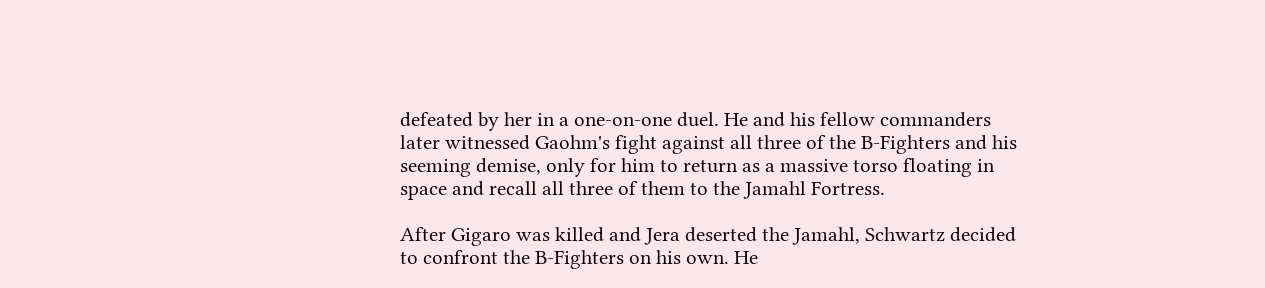defeated by her in a one-on-one duel. He and his fellow commanders later witnessed Gaohm's fight against all three of the B-Fighters and his seeming demise, only for him to return as a massive torso floating in space and recall all three of them to the Jamahl Fortress.

After Gigaro was killed and Jera deserted the Jamahl, Schwartz decided to confront the B-Fighters on his own. He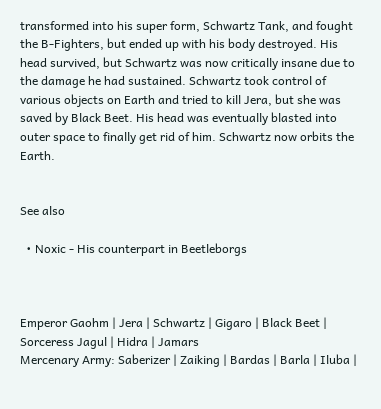transformed into his super form, Schwartz Tank, and fought the B-Fighters, but ended up with his body destroyed. His head survived, but Schwartz was now critically insane due to the damage he had sustained. Schwartz took control of various objects on Earth and tried to kill Jera, but she was saved by Black Beet. His head was eventually blasted into outer space to finally get rid of him. Schwartz now orbits the Earth.


See also

  • Noxic - His counterpart in Beetleborgs



Emperor Gaohm | Jera | Schwartz | Gigaro | Black Beet | Sorceress Jagul | Hidra | Jamars
Mercenary Army: Saberizer | Zaiking | Bardas | Barla | Iluba |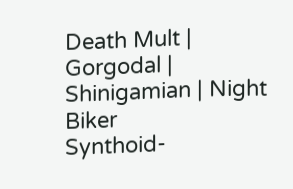Death Mult | Gorgodal | Shinigamian | Night Biker
Synthoid-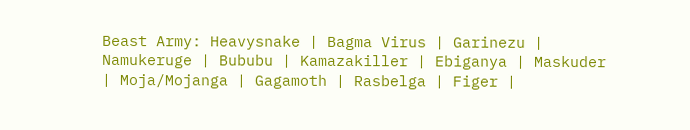Beast Army: Heavysnake | Bagma Virus | Garinezu | Namukeruge | Bububu | Kamazakiller | Ebiganya | Maskuder | Moja/Mojanga | Gagamoth | Rasbelga | Figer |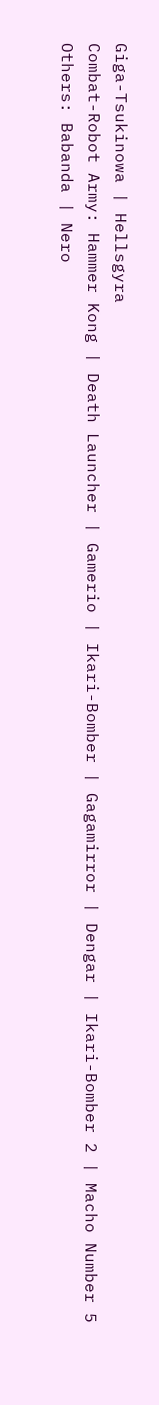Giga-Tsukinowa | Hellsgyra
Combat-Robot Army: Hammer Kong | Death Launcher | Gamerio | Ikari-Bomber | Gagamirror | Dengar | Ikari-Bomber 2 | Macho Number 5
Others: Babanda | Nero